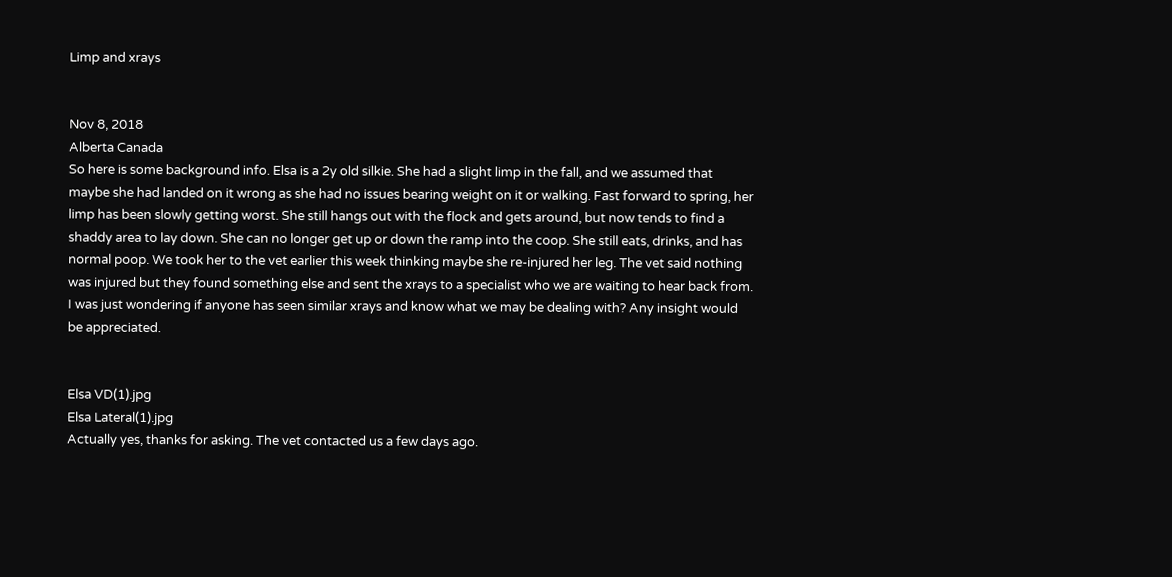Limp and xrays


Nov 8, 2018
Alberta Canada
So here is some background info. Elsa is a 2y old silkie. She had a slight limp in the fall, and we assumed that maybe she had landed on it wrong as she had no issues bearing weight on it or walking. Fast forward to spring, her limp has been slowly getting worst. She still hangs out with the flock and gets around, but now tends to find a shaddy area to lay down. She can no longer get up or down the ramp into the coop. She still eats, drinks, and has normal poop. We took her to the vet earlier this week thinking maybe she re-injured her leg. The vet said nothing was injured but they found something else and sent the xrays to a specialist who we are waiting to hear back from. I was just wondering if anyone has seen similar xrays and know what we may be dealing with? Any insight would be appreciated.


Elsa VD(1).jpg
Elsa Lateral(1).jpg
Actually yes, thanks for asking. The vet contacted us a few days ago.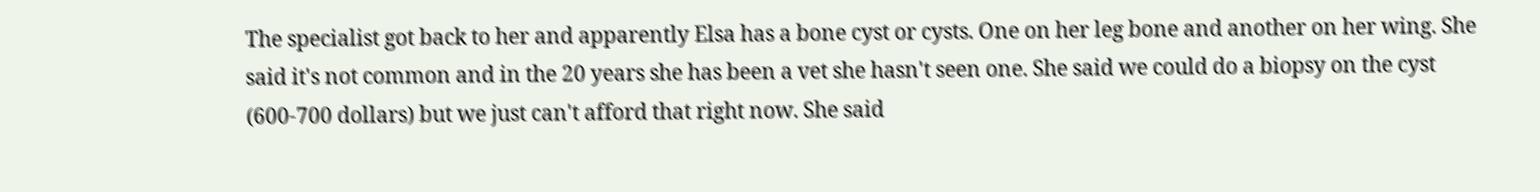The specialist got back to her and apparently Elsa has a bone cyst or cysts. One on her leg bone and another on her wing. She said it's not common and in the 20 years she has been a vet she hasn't seen one. She said we could do a biopsy on the cyst (600-700 dollars) but we just can't afford that right now. She said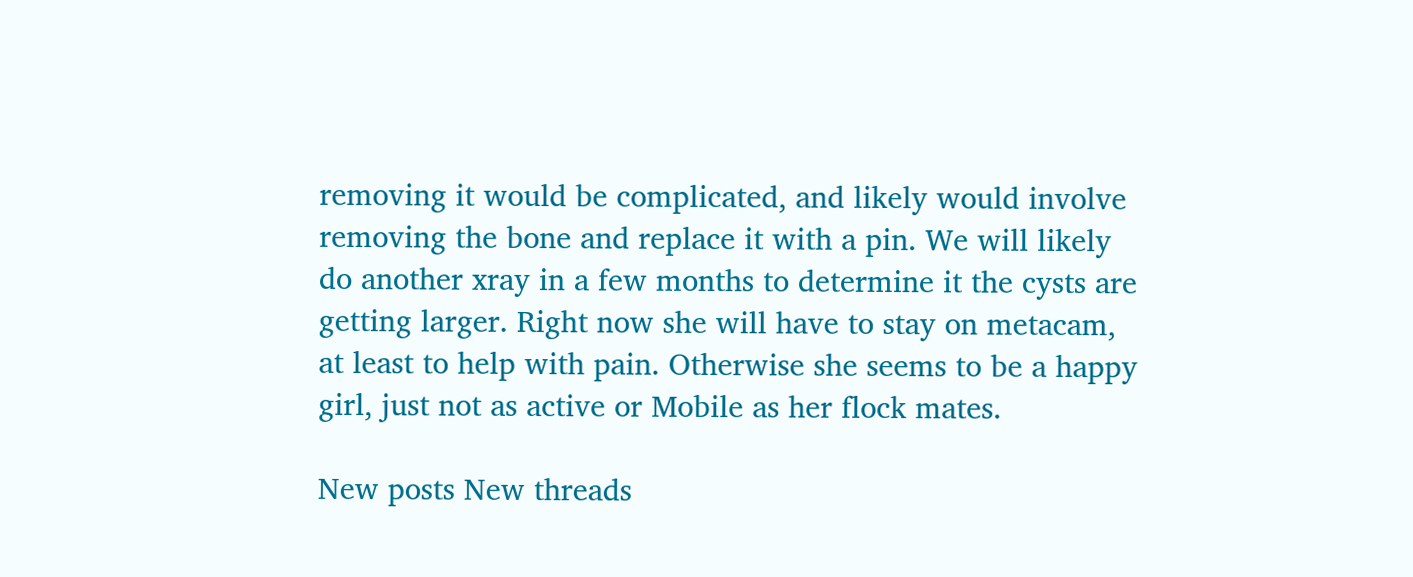removing it would be complicated, and likely would involve removing the bone and replace it with a pin. We will likely do another xray in a few months to determine it the cysts are getting larger. Right now she will have to stay on metacam, at least to help with pain. Otherwise she seems to be a happy girl, just not as active or Mobile as her flock mates.

New posts New threads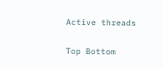Active threads

Top Bottom